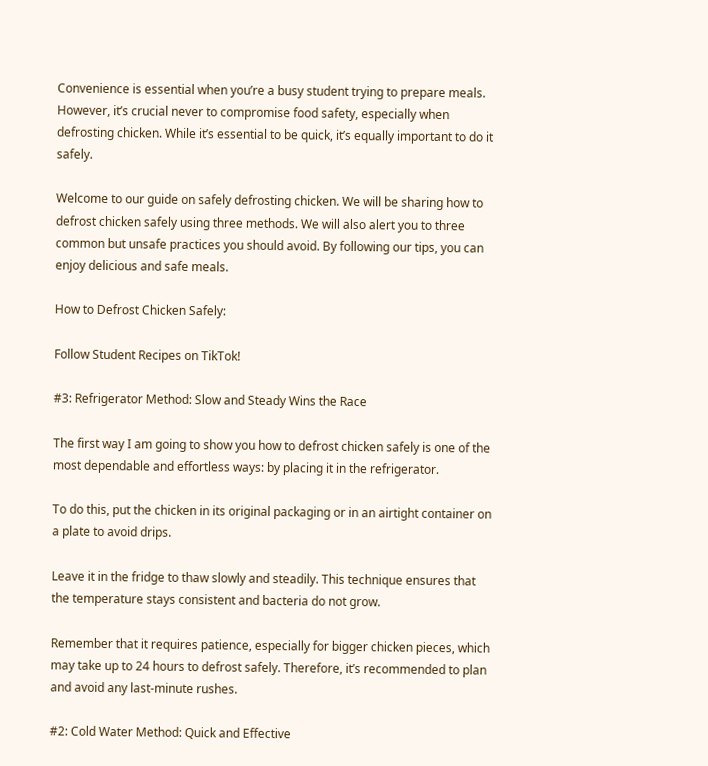Convenience is essential when you’re a busy student trying to prepare meals. However, it’s crucial never to compromise food safety, especially when defrosting chicken. While it’s essential to be quick, it’s equally important to do it safely.

Welcome to our guide on safely defrosting chicken. We will be sharing how to defrost chicken safely using three methods. We will also alert you to three common but unsafe practices you should avoid. By following our tips, you can enjoy delicious and safe meals.

How to Defrost Chicken Safely:

Follow Student Recipes on TikTok!

#3: Refrigerator Method: Slow and Steady Wins the Race

The first way I am going to show you how to defrost chicken safely is one of the most dependable and effortless ways: by placing it in the refrigerator.

To do this, put the chicken in its original packaging or in an airtight container on a plate to avoid drips.

Leave it in the fridge to thaw slowly and steadily. This technique ensures that the temperature stays consistent and bacteria do not grow.

Remember that it requires patience, especially for bigger chicken pieces, which may take up to 24 hours to defrost safely. Therefore, it’s recommended to plan and avoid any last-minute rushes.

#2: Cold Water Method: Quick and Effective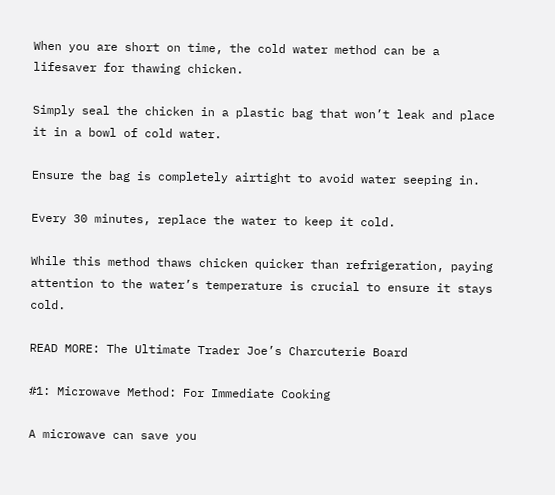When you are short on time, the cold water method can be a lifesaver for thawing chicken.

Simply seal the chicken in a plastic bag that won’t leak and place it in a bowl of cold water.

Ensure the bag is completely airtight to avoid water seeping in.

Every 30 minutes, replace the water to keep it cold.

While this method thaws chicken quicker than refrigeration, paying attention to the water’s temperature is crucial to ensure it stays cold.

READ MORE: The Ultimate Trader Joe’s Charcuterie Board

#1: Microwave Method: For Immediate Cooking

A microwave can save you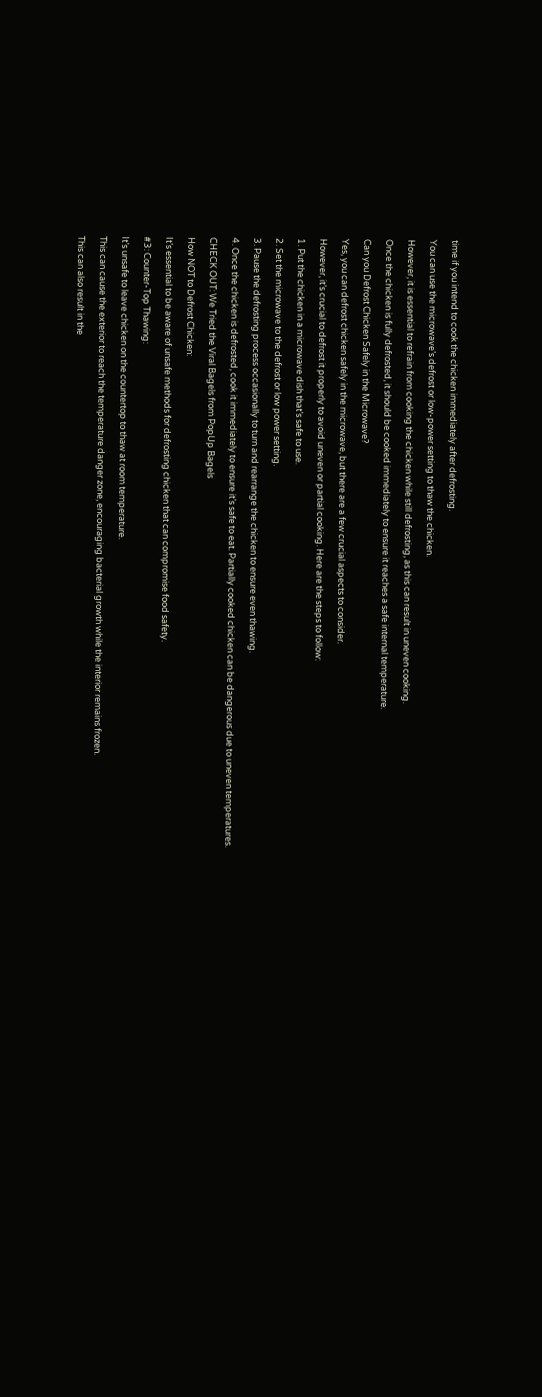time if you intend to cook the chicken immediately after defrosting.

You can use the microwave’s defrost or low-power setting to thaw the chicken.

However, it is essential to refrain from cooking the chicken while still defrosting, as this can result in uneven cooking.

Once the chicken is fully defrosted, it should be cooked immediately to ensure it reaches a safe internal temperature.

Can you Defrost Chicken Safely in the Microwave?

Yes, you can defrost chicken safely in the microwave, but there are a few crucial aspects to consider.

However, it’s crucial to defrost it properly to avoid uneven or partial cooking. Here are the steps to follow:

1. Put the chicken in a microwave dish that’s safe to use.

2. Set the microwave to the defrost or low power setting.

3. Pause the defrosting process occasionally to turn and rearrange the chicken to ensure even thawing.

4. Once the chicken is defrosted, cook it immediately to ensure it’s safe to eat. Partially cooked chicken can be dangerous due to uneven temperatures.

CHECK OUT: We Tried the Viral Bagels from PopUp Bagels

How NOT to Defrost Chicken:

It’s essential to be aware of unsafe methods for defrosting chicken that can compromise food safety.

#3: Counter-Top Thawing:

It’s unsafe to leave chicken on the countertop to thaw at room temperature.

This can cause the exterior to reach the temperature danger zone, encouraging bacterial growth while the interior remains frozen.

This can also result in the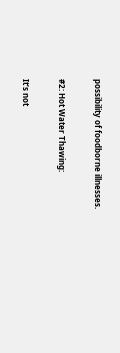possibility of foodborne illnesses.

#2: Hot Water Thawing:

It’s not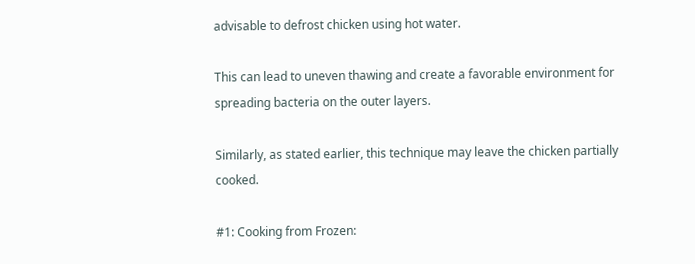advisable to defrost chicken using hot water.

This can lead to uneven thawing and create a favorable environment for spreading bacteria on the outer layers.

Similarly, as stated earlier, this technique may leave the chicken partially cooked.

#1: Cooking from Frozen: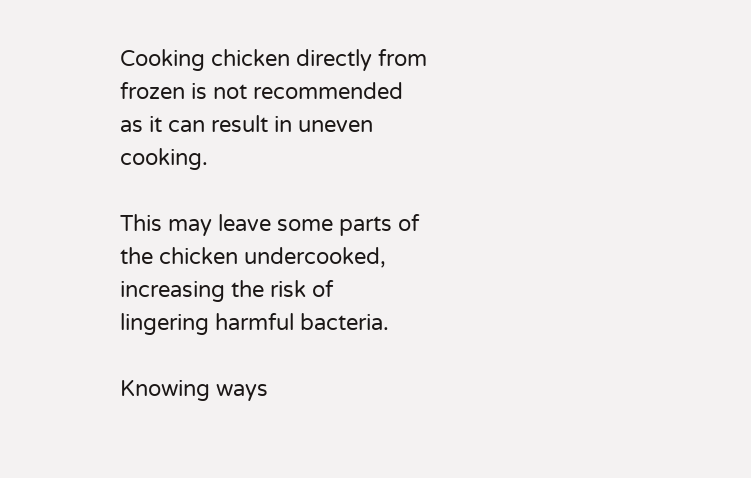Cooking chicken directly from frozen is not recommended as it can result in uneven cooking.

This may leave some parts of the chicken undercooked, increasing the risk of lingering harmful bacteria.

Knowing ways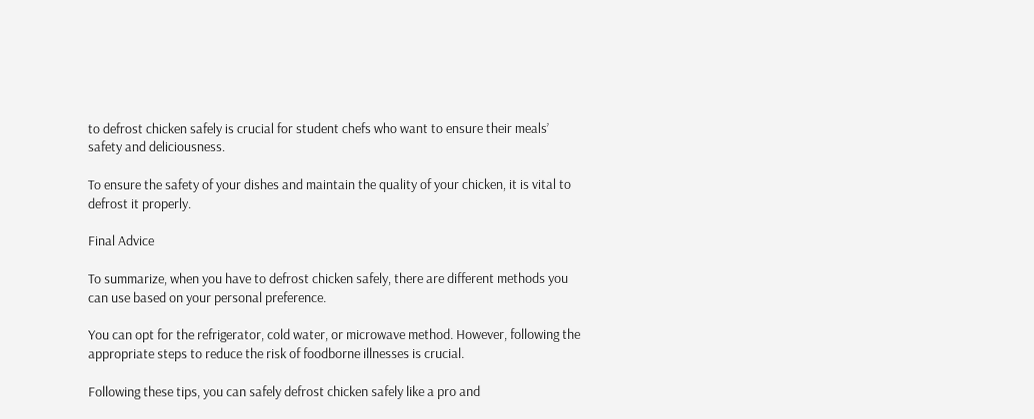to defrost chicken safely is crucial for student chefs who want to ensure their meals’ safety and deliciousness.

To ensure the safety of your dishes and maintain the quality of your chicken, it is vital to defrost it properly.

Final Advice

To summarize, when you have to defrost chicken safely, there are different methods you can use based on your personal preference.

You can opt for the refrigerator, cold water, or microwave method. However, following the appropriate steps to reduce the risk of foodborne illnesses is crucial.

Following these tips, you can safely defrost chicken safely like a pro and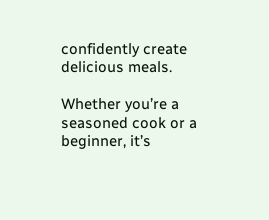confidently create delicious meals.

Whether you’re a seasoned cook or a beginner, it’s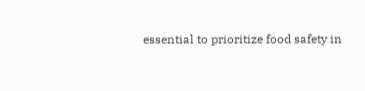essential to prioritize food safety in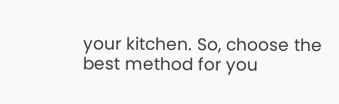your kitchen. So, choose the best method for you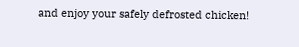and enjoy your safely defrosted chicken!